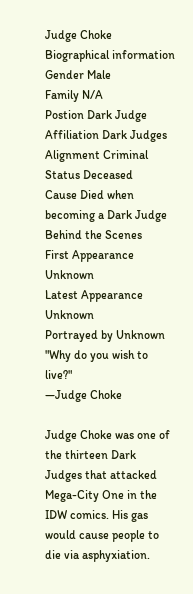Judge Choke
Biographical information
Gender Male
Family N/A
Postion Dark Judge
Affiliation Dark Judges
Alignment Criminal
Status Deceased
Cause Died when becoming a Dark Judge
Behind the Scenes
First Appearance Unknown
Latest Appearance Unknown
Portrayed by Unknown
"Why do you wish to live?"
—Judge Choke

Judge Choke was one of the thirteen Dark Judges that attacked Mega-City One in the IDW comics. His gas would cause people to die via asphyxiation.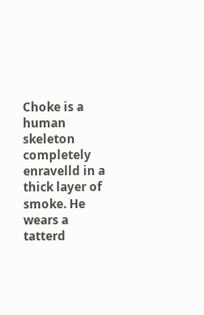Choke is a human skeleton completely enravelld in a thick layer of smoke. He wears a tatterd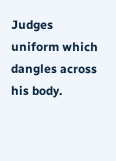Judges uniform which dangles across his body.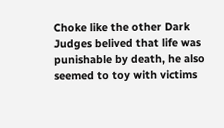Choke like the other Dark Judges belived that life was punishable by death, he also seemed to toy with victims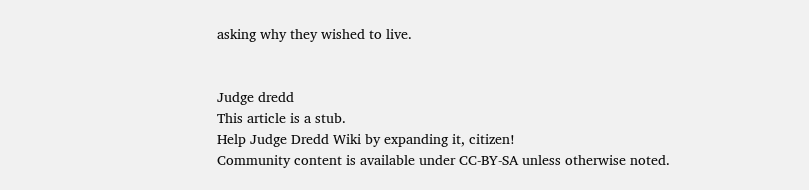asking why they wished to live.


Judge dredd
This article is a stub.
Help Judge Dredd Wiki by expanding it, citizen!
Community content is available under CC-BY-SA unless otherwise noted.